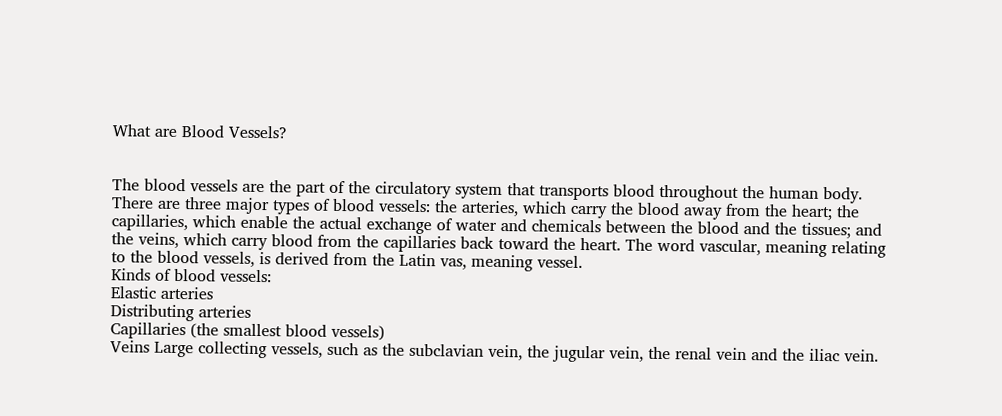What are Blood Vessels?


The blood vessels are the part of the circulatory system that transports blood throughout the human body. There are three major types of blood vessels: the arteries, which carry the blood away from the heart; the capillaries, which enable the actual exchange of water and chemicals between the blood and the tissues; and the veins, which carry blood from the capillaries back toward the heart. The word vascular, meaning relating to the blood vessels, is derived from the Latin vas, meaning vessel.
Kinds of blood vessels:
Elastic arteries
Distributing arteries
Capillaries (the smallest blood vessels)
Veins Large collecting vessels, such as the subclavian vein, the jugular vein, the renal vein and the iliac vein.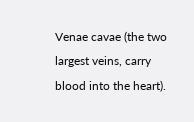Venae cavae (the two largest veins, carry blood into the heart).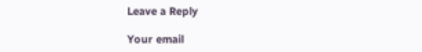Leave a Reply

Your email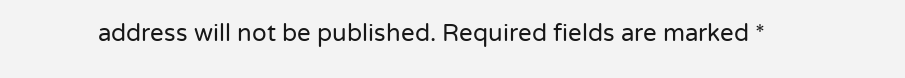address will not be published. Required fields are marked *